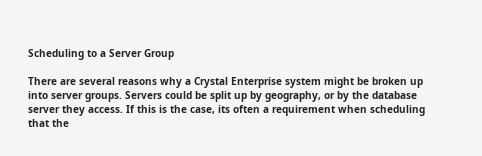Scheduling to a Server Group

There are several reasons why a Crystal Enterprise system might be broken up into server groups. Servers could be split up by geography, or by the database server they access. If this is the case, its often a requirement when scheduling that the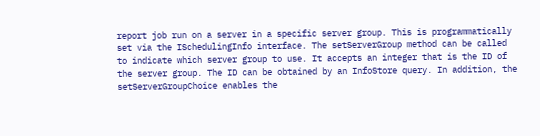report job run on a server in a specific server group. This is programmatically set via the ISchedulingInfo interface. The setServerGroup method can be called to indicate which server group to use. It accepts an integer that is the ID of the server group. The ID can be obtained by an InfoStore query. In addition, the setServerGroupChoice enables the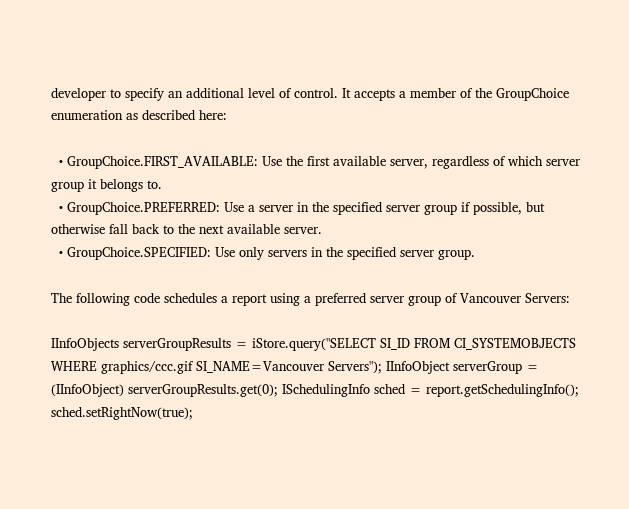developer to specify an additional level of control. It accepts a member of the GroupChoice enumeration as described here:

  • GroupChoice.FIRST_AVAILABLE: Use the first available server, regardless of which server group it belongs to.
  • GroupChoice.PREFERRED: Use a server in the specified server group if possible, but otherwise fall back to the next available server.
  • GroupChoice.SPECIFIED: Use only servers in the specified server group.

The following code schedules a report using a preferred server group of Vancouver Servers:

IInfoObjects serverGroupResults = iStore.query("SELECT SI_ID FROM CI_SYSTEMOBJECTS WHERE graphics/ccc.gif SI_NAME=Vancouver Servers"); IInfoObject serverGroup = (IInfoObject) serverGroupResults.get(0); ISchedulingInfo sched = report.getSchedulingInfo(); sched.setRightNow(true);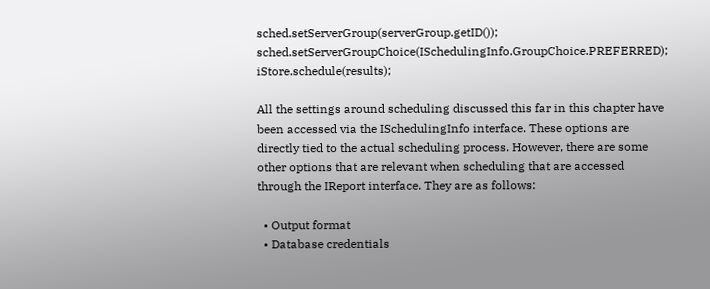sched.setServerGroup(serverGroup.getID()); sched.setServerGroupChoice(ISchedulingInfo.GroupChoice.PREFERRED); iStore.schedule(results);

All the settings around scheduling discussed this far in this chapter have been accessed via the ISchedulingInfo interface. These options are directly tied to the actual scheduling process. However, there are some other options that are relevant when scheduling that are accessed through the IReport interface. They are as follows:

  • Output format
  • Database credentials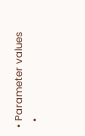• Parameter values
  •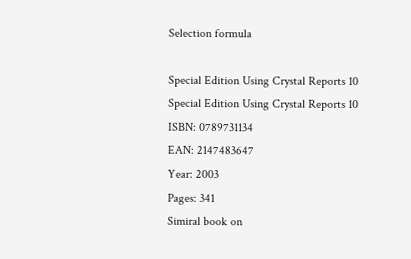Selection formula

Special Edition Using Crystal Reports 10
Special Edition Using Crystal Reports 10
ISBN: 0789731134
EAN: 2147483647
Year: 2003
Pages: 341
Simiral book on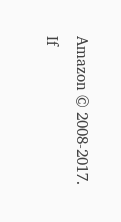Amazon © 2008-2017.
If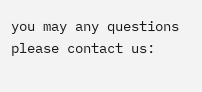you may any questions please contact us: